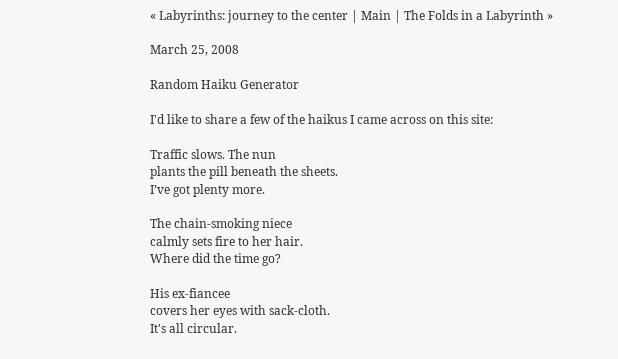« Labyrinths: journey to the center | Main | The Folds in a Labyrinth »

March 25, 2008

Random Haiku Generator

I'd like to share a few of the haikus I came across on this site:

Traffic slows. The nun
plants the pill beneath the sheets.
I’ve got plenty more.

The chain-smoking niece
calmly sets fire to her hair.
Where did the time go?

His ex-fiancee
covers her eyes with sack-cloth.
It's all circular.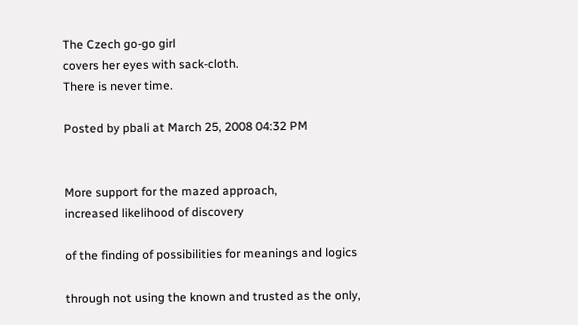The Czech go-go girl
covers her eyes with sack-cloth.
There is never time.

Posted by pbali at March 25, 2008 04:32 PM


More support for the mazed approach,
increased likelihood of discovery

of the finding of possibilities for meanings and logics

through not using the known and trusted as the only,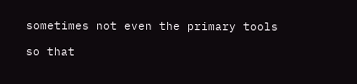sometimes not even the primary tools

so that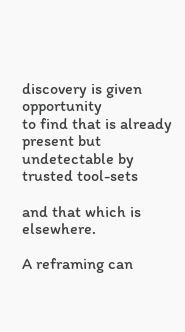discovery is given opportunity
to find that is already present but undetectable by trusted tool-sets

and that which is elsewhere.

A reframing can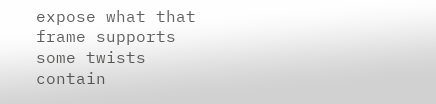expose what that frame supports
some twists contain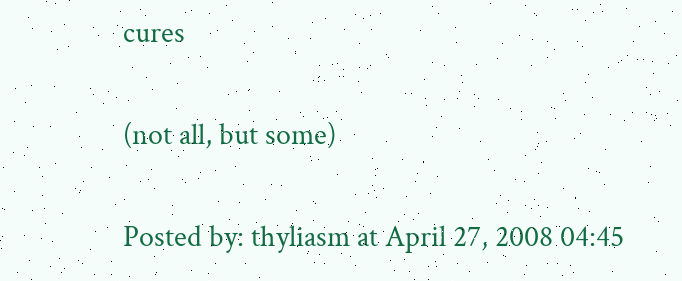cures

(not all, but some)

Posted by: thyliasm at April 27, 2008 04:45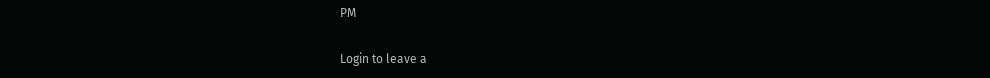PM

Login to leave a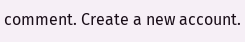comment. Create a new account.